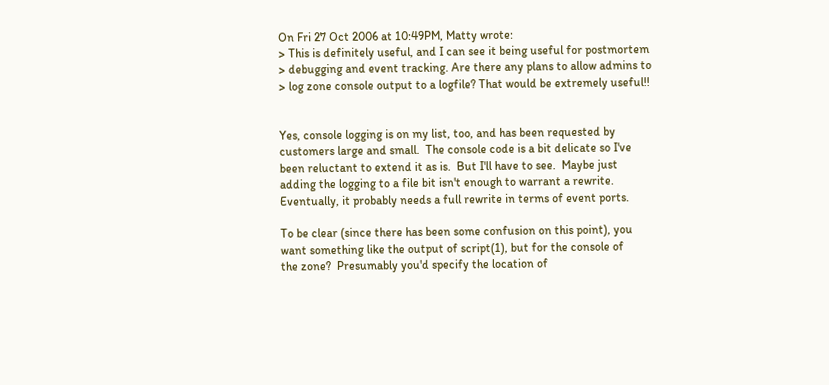On Fri 27 Oct 2006 at 10:49PM, Matty wrote:
> This is definitely useful, and I can see it being useful for postmortem
> debugging and event tracking. Are there any plans to allow admins to
> log zone console output to a logfile? That would be extremely useful!!


Yes, console logging is on my list, too, and has been requested by
customers large and small.  The console code is a bit delicate so I've
been reluctant to extend it as is.  But I'll have to see.  Maybe just
adding the logging to a file bit isn't enough to warrant a rewrite.
Eventually, it probably needs a full rewrite in terms of event ports.

To be clear (since there has been some confusion on this point), you
want something like the output of script(1), but for the console of
the zone?  Presumably you'd specify the location of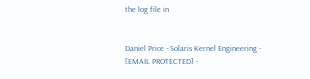the log file in


Daniel Price - Solaris Kernel Engineering - [EMAIL PROTECTED] -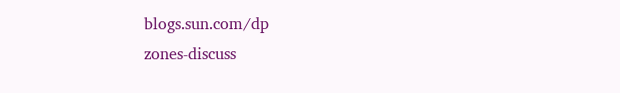blogs.sun.com/dp
zones-discuss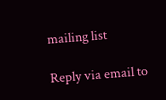mailing list

Reply via email to